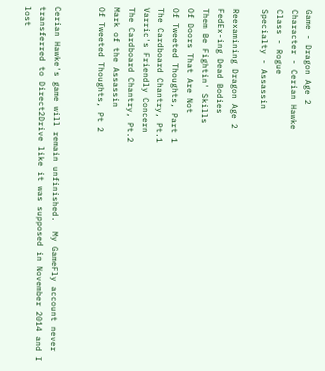Game - Dragon Age 2
Character - Cerian Hawke
Class - Rogue
Specialty - Assassin

Reexamining Dragon Age 2
FedEx-ing Dead Bodies
Them Be Fightin' Skills
Of Doors That Are Not
Of Tweeted Thoughts, Part 1
The Cardboard Chantry, Pt.1
Varric's Friendly Concern
The Cardboard Chantry, Pt.2
Mark of the Assassin
Of Tweeted Thoughts, Pt 2


Cerian Hawke's game will remain unfinished.  My GameFly account never transferred to Direct2Drive like it was supposed in November 2014 and I lost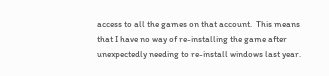access to all the games on that account.  This means that I have no way of re-installing the game after unexpectedly needing to re-install windows last year.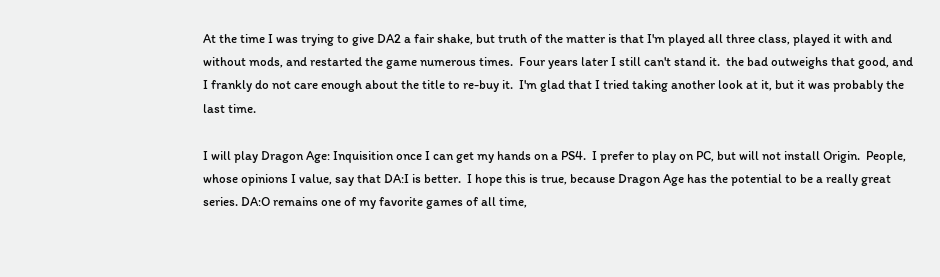At the time I was trying to give DA2 a fair shake, but truth of the matter is that I'm played all three class, played it with and without mods, and restarted the game numerous times.  Four years later I still can't stand it.  the bad outweighs that good, and I frankly do not care enough about the title to re-buy it.  I'm glad that I tried taking another look at it, but it was probably the last time.

I will play Dragon Age: Inquisition once I can get my hands on a PS4.  I prefer to play on PC, but will not install Origin.  People, whose opinions I value, say that DA:I is better.  I hope this is true, because Dragon Age has the potential to be a really great series. DA:O remains one of my favorite games of all time,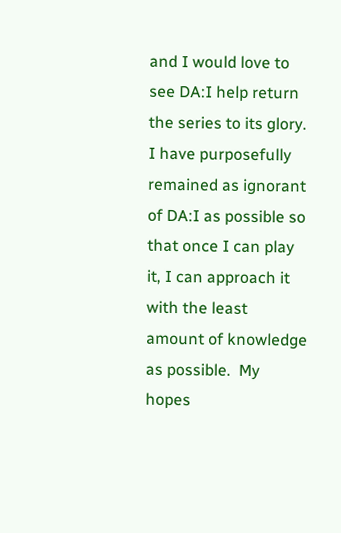and I would love to see DA:I help return the series to its glory. I have purposefully remained as ignorant of DA:I as possible so that once I can play it, I can approach it with the least amount of knowledge as possible.  My hopes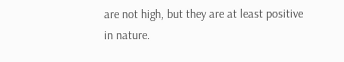are not high, but they are at least positive in nature.